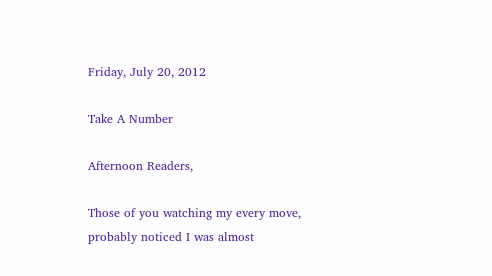Friday, July 20, 2012

Take A Number

Afternoon Readers,

Those of you watching my every move, probably noticed I was almost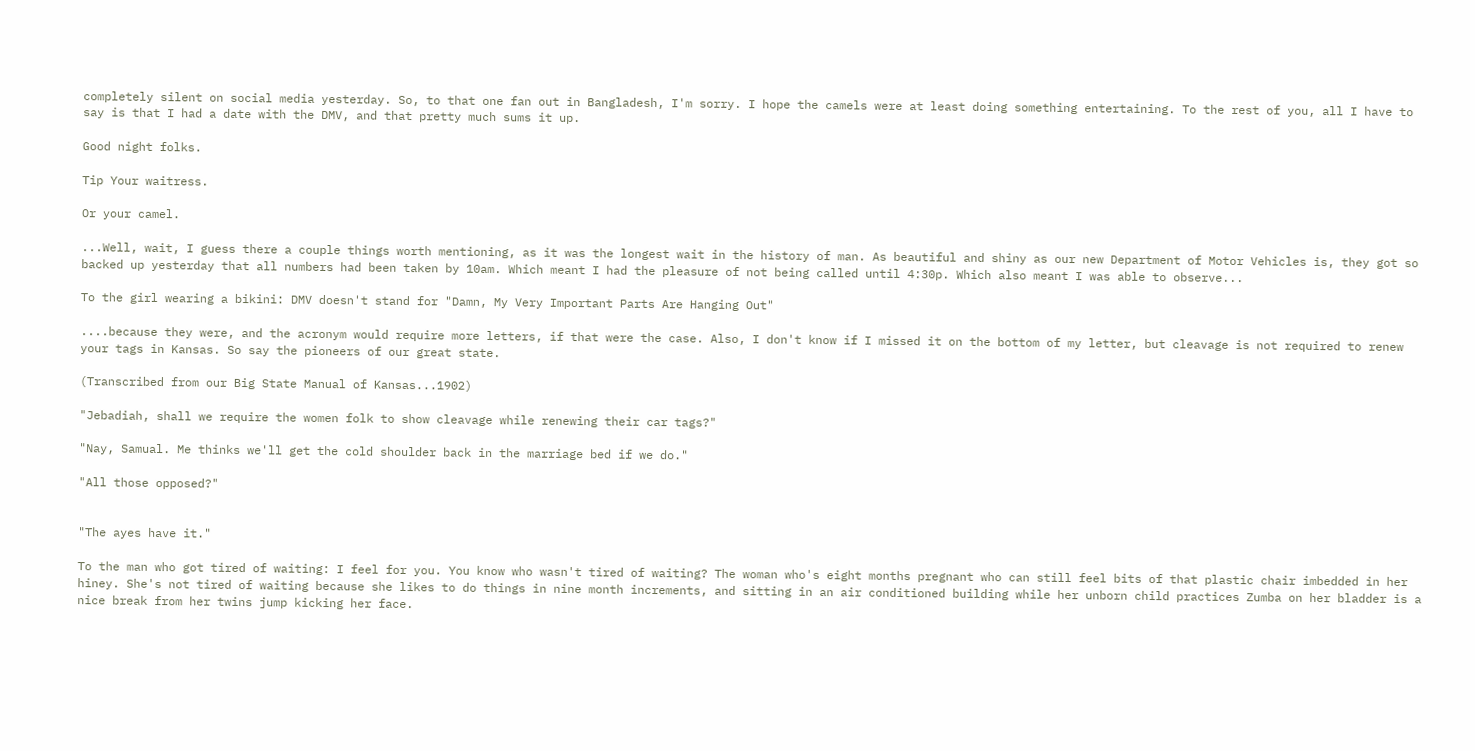completely silent on social media yesterday. So, to that one fan out in Bangladesh, I'm sorry. I hope the camels were at least doing something entertaining. To the rest of you, all I have to say is that I had a date with the DMV, and that pretty much sums it up.

Good night folks.

Tip Your waitress.

Or your camel.

...Well, wait, I guess there a couple things worth mentioning, as it was the longest wait in the history of man. As beautiful and shiny as our new Department of Motor Vehicles is, they got so backed up yesterday that all numbers had been taken by 10am. Which meant I had the pleasure of not being called until 4:30p. Which also meant I was able to observe...

To the girl wearing a bikini: DMV doesn't stand for "Damn, My Very Important Parts Are Hanging Out"

....because they were, and the acronym would require more letters, if that were the case. Also, I don't know if I missed it on the bottom of my letter, but cleavage is not required to renew your tags in Kansas. So say the pioneers of our great state.

(Transcribed from our Big State Manual of Kansas...1902)

"Jebadiah, shall we require the women folk to show cleavage while renewing their car tags?"

"Nay, Samual. Me thinks we'll get the cold shoulder back in the marriage bed if we do."

"All those opposed?"


"The ayes have it."

To the man who got tired of waiting: I feel for you. You know who wasn't tired of waiting? The woman who's eight months pregnant who can still feel bits of that plastic chair imbedded in her hiney. She's not tired of waiting because she likes to do things in nine month increments, and sitting in an air conditioned building while her unborn child practices Zumba on her bladder is a nice break from her twins jump kicking her face.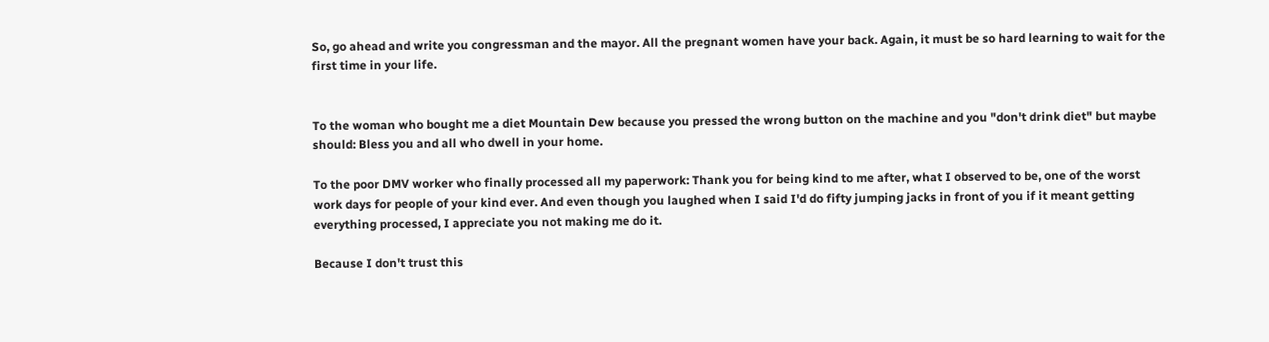So, go ahead and write you congressman and the mayor. All the pregnant women have your back. Again, it must be so hard learning to wait for the first time in your life.


To the woman who bought me a diet Mountain Dew because you pressed the wrong button on the machine and you "don't drink diet" but maybe should: Bless you and all who dwell in your home.

To the poor DMV worker who finally processed all my paperwork: Thank you for being kind to me after, what I observed to be, one of the worst work days for people of your kind ever. And even though you laughed when I said I'd do fifty jumping jacks in front of you if it meant getting everything processed, I appreciate you not making me do it.

Because I don't trust this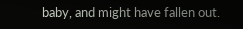baby, and might have fallen out.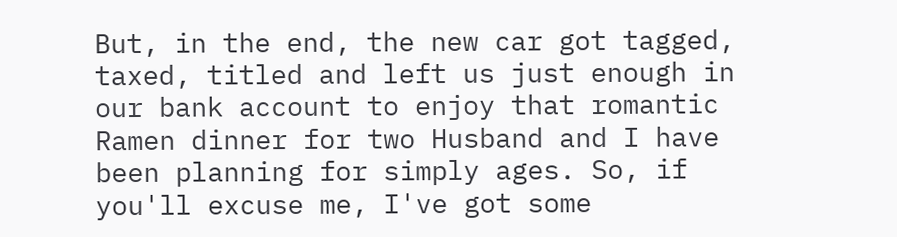But, in the end, the new car got tagged, taxed, titled and left us just enough in our bank account to enjoy that romantic Ramen dinner for two Husband and I have been planning for simply ages. So, if you'll excuse me, I've got some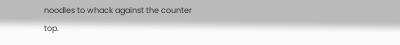noodles to whack against the counter top.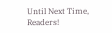Until Next Time, Readers!